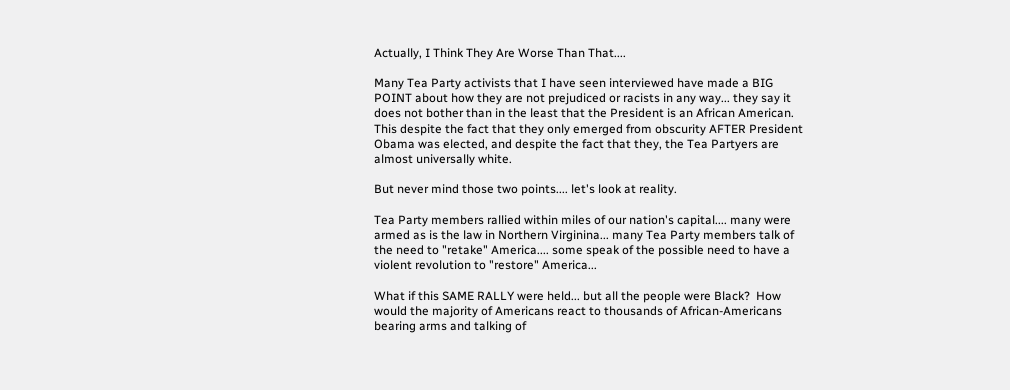Actually, I Think They Are Worse Than That....

Many Tea Party activists that I have seen interviewed have made a BIG POINT about how they are not prejudiced or racists in any way... they say it does not bother than in the least that the President is an African American.  This despite the fact that they only emerged from obscurity AFTER President Obama was elected, and despite the fact that they, the Tea Partyers are almost universally white.

But never mind those two points.... let's look at reality.

Tea Party members rallied within miles of our nation's capital.... many were armed as is the law in Northern Virginina... many Tea Party members talk of the need to "retake" America.... some speak of the possible need to have a violent revolution to "restore" America...

What if this SAME RALLY were held... but all the people were Black?  How would the majority of Americans react to thousands of African-Americans bearing arms and talking of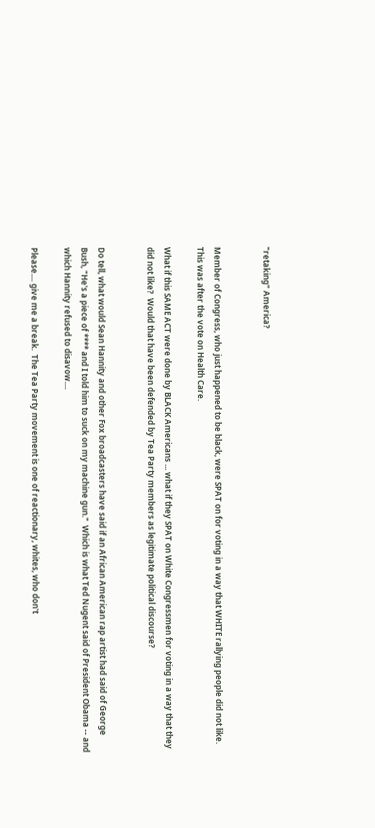"retaking" America?


Member of Congress, who just happened to be black, were SPAT on for voting in a way that WHITE rallying people did not like.  This was after the vote on Health Care.

What if this SAME ACT were done by BLACK Americans ... what if they SPAT on White Congressmen for voting in a way that they did not like?  Would that have been defended by Tea Party members as legitimate political discourse?


Do tell, what would Sean Hannity and other Fox broadcasters have said if an African American rap artist had said of George Bush, "He's a piece of **** and I told him to suck on my machine gun."  Which is what Ted Nugent said of President Obama -- and which Hannity refused to disavow....

Please.... give me a break.  The Tea Party movement is one of reactionary, whites, who don't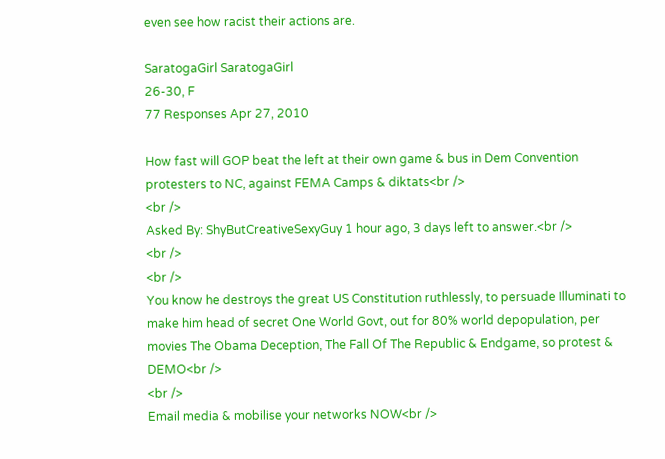even see how racist their actions are.

SaratogaGirl SaratogaGirl
26-30, F
77 Responses Apr 27, 2010

How fast will GOP beat the left at their own game & bus in Dem Convention protesters to NC, against FEMA Camps & diktats<br />
<br />
Asked By: ShyButCreativeSexyGuy 1 hour ago, 3 days left to answer.<br />
<br />
<br />
You know he destroys the great US Constitution ruthlessly, to persuade Illuminati to make him head of secret One World Govt, out for 80% world depopulation, per movies The Obama Deception, The Fall Of The Republic & Endgame, so protest & DEMO<br />
<br />
Email media & mobilise your networks NOW<br />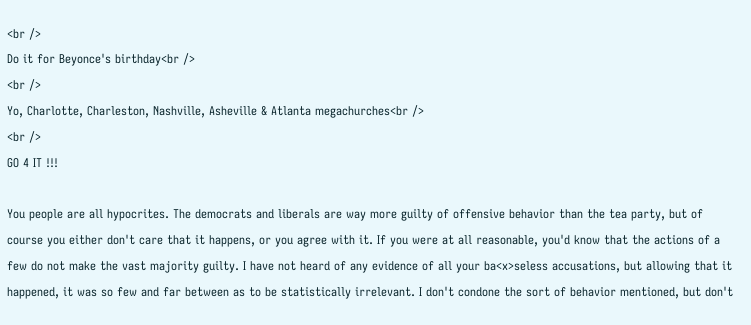<br />
Do it for Beyonce's birthday<br />
<br />
Yo, Charlotte, Charleston, Nashville, Asheville & Atlanta megachurches<br />
<br />
GO 4 IT !!!

You people are all hypocrites. The democrats and liberals are way more guilty of offensive behavior than the tea party, but of course you either don't care that it happens, or you agree with it. If you were at all reasonable, you'd know that the actions of a few do not make the vast majority guilty. I have not heard of any evidence of all your ba<x>seless accusations, but allowing that it happened, it was so few and far between as to be statistically irrelevant. I don't condone the sort of behavior mentioned, but don't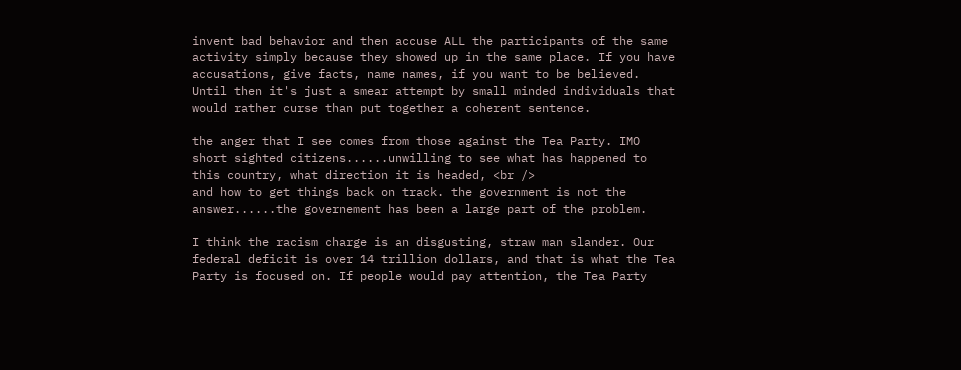invent bad behavior and then accuse ALL the participants of the same activity simply because they showed up in the same place. If you have accusations, give facts, name names, if you want to be believed. Until then it's just a smear attempt by small minded individuals that would rather curse than put together a coherent sentence.

the anger that I see comes from those against the Tea Party. IMO short sighted citizens......unwilling to see what has happened to this country, what direction it is headed, <br />
and how to get things back on track. the government is not the answer......the governement has been a large part of the problem.

I think the racism charge is an disgusting, straw man slander. Our federal deficit is over 14 trillion dollars, and that is what the Tea Party is focused on. If people would pay attention, the Tea Party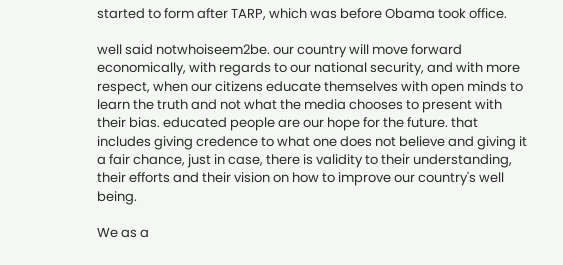started to form after TARP, which was before Obama took office.

well said notwhoiseem2be. our country will move forward economically, with regards to our national security, and with more respect, when our citizens educate themselves with open minds to learn the truth and not what the media chooses to present with their bias. educated people are our hope for the future. that includes giving credence to what one does not believe and giving it a fair chance, just in case, there is validity to their understanding, their efforts and their vision on how to improve our country's well being.

We as a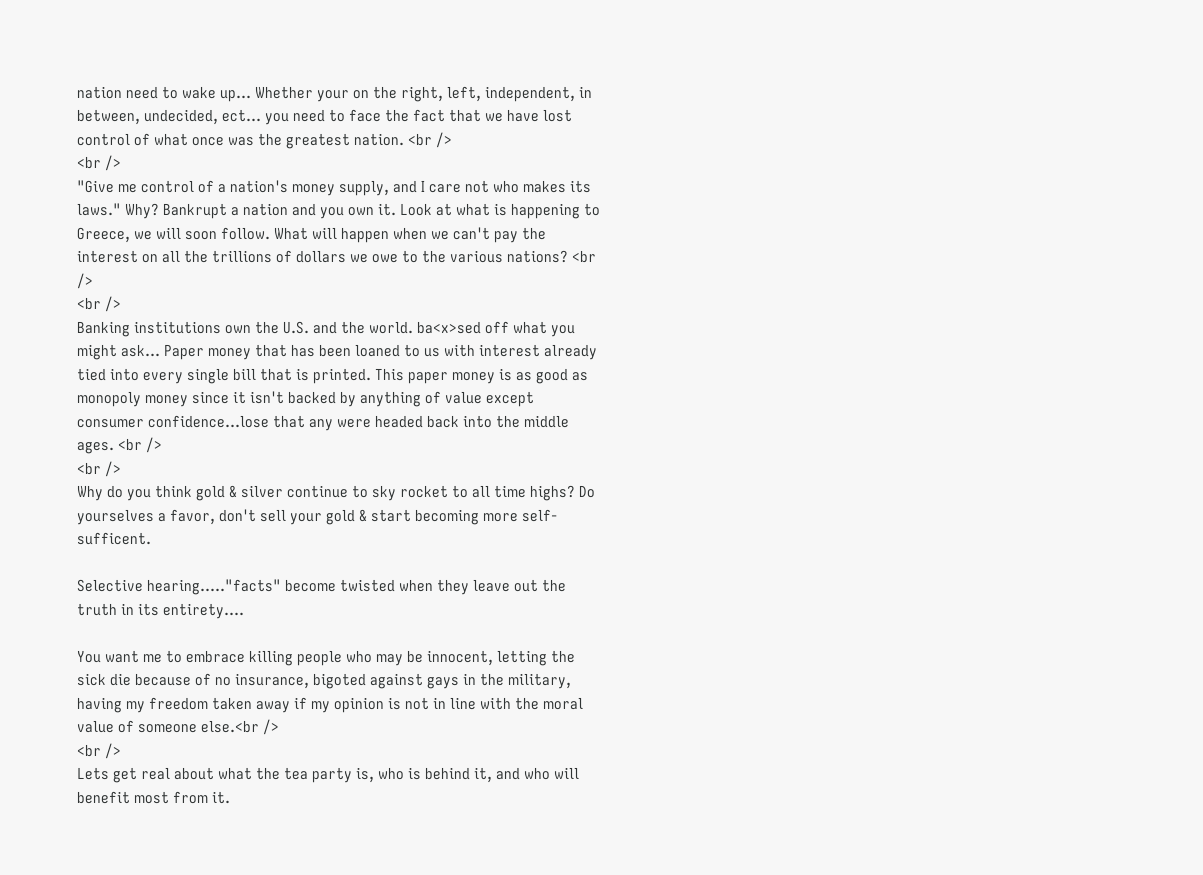nation need to wake up... Whether your on the right, left, independent, in between, undecided, ect... you need to face the fact that we have lost control of what once was the greatest nation. <br />
<br />
"Give me control of a nation's money supply, and I care not who makes its laws." Why? Bankrupt a nation and you own it. Look at what is happening to Greece, we will soon follow. What will happen when we can't pay the interest on all the trillions of dollars we owe to the various nations? <br />
<br />
Banking institutions own the U.S. and the world. ba<x>sed off what you might ask... Paper money that has been loaned to us with interest already tied into every single bill that is printed. This paper money is as good as monopoly money since it isn't backed by anything of value except consumer confidence...lose that any were headed back into the middle ages. <br />
<br />
Why do you think gold & silver continue to sky rocket to all time highs? Do yourselves a favor, don't sell your gold & start becoming more self-sufficent.

Selective hearing....."facts" become twisted when they leave out the truth in its entirety....

You want me to embrace killing people who may be innocent, letting the sick die because of no insurance, bigoted against gays in the military, having my freedom taken away if my opinion is not in line with the moral value of someone else.<br />
<br />
Lets get real about what the tea party is, who is behind it, and who will benefit most from it.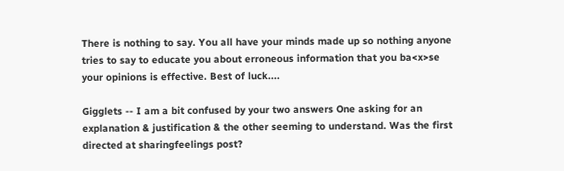There is nothing to say. You all have your minds made up so nothing anyone tries to say to educate you about erroneous information that you ba<x>se your opinions is effective. Best of luck....

Gigglets -- I am a bit confused by your two answers One asking for an explanation & justification & the other seeming to understand. Was the first directed at sharingfeelings post?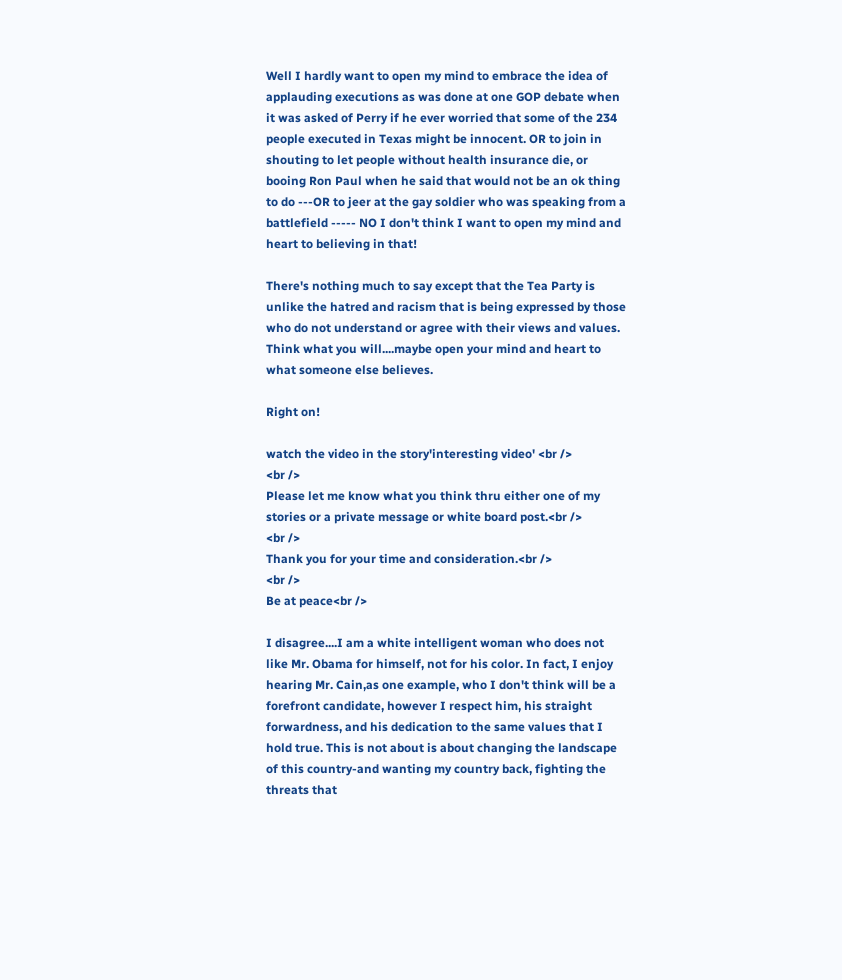Well I hardly want to open my mind to embrace the idea of applauding executions as was done at one GOP debate when it was asked of Perry if he ever worried that some of the 234 people executed in Texas might be innocent. OR to join in shouting to let people without health insurance die, or booing Ron Paul when he said that would not be an ok thing to do ---OR to jeer at the gay soldier who was speaking from a battlefield ----- NO I don't think I want to open my mind and heart to believing in that!

There's nothing much to say except that the Tea Party is unlike the hatred and racism that is being expressed by those who do not understand or agree with their views and values. Think what you will....maybe open your mind and heart to what someone else believes.

Right on!

watch the video in the story'interesting video' <br />
<br />
Please let me know what you think thru either one of my stories or a private message or white board post.<br />
<br />
Thank you for your time and consideration.<br />
<br />
Be at peace<br />

I disagree....I am a white intelligent woman who does not like Mr. Obama for himself, not for his color. In fact, I enjoy hearing Mr. Cain,as one example, who I don't think will be a forefront candidate, however I respect him, his straight forwardness, and his dedication to the same values that I hold true. This is not about is about changing the landscape of this country-and wanting my country back, fighting the threats that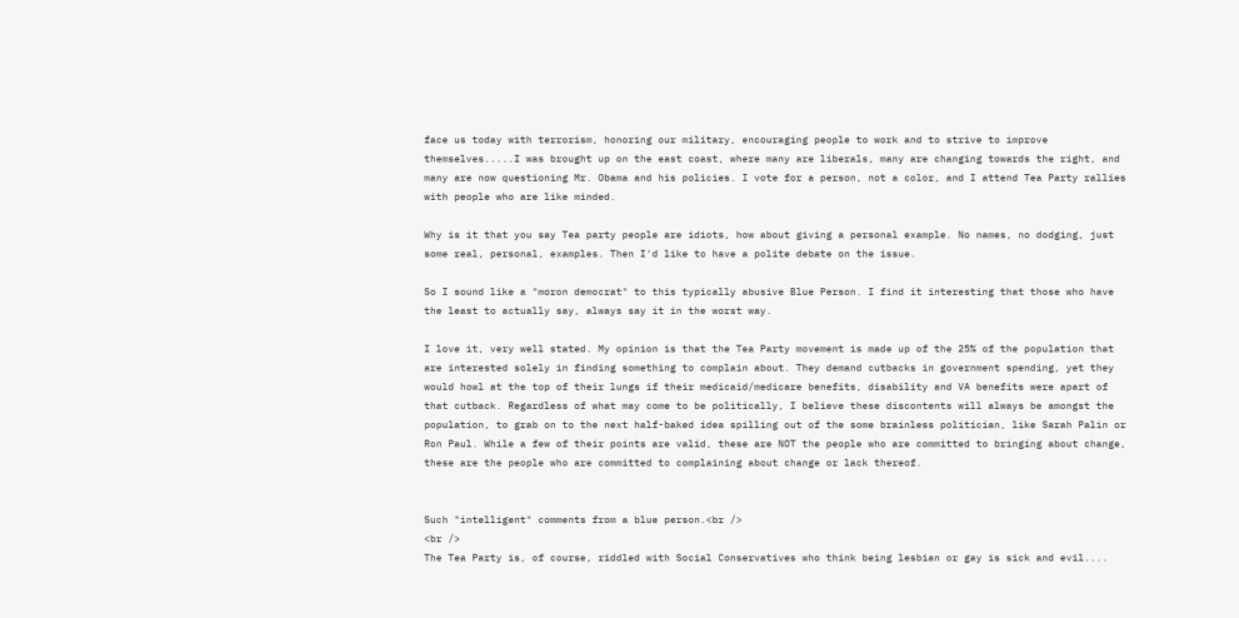face us today with terrorism, honoring our military, encouraging people to work and to strive to improve themselves.....I was brought up on the east coast, where many are liberals, many are changing towards the right, and many are now questioning Mr. Obama and his policies. I vote for a person, not a color, and I attend Tea Party rallies with people who are like minded.

Why is it that you say Tea party people are idiots, how about giving a personal example. No names, no dodging, just some real, personal, examples. Then I'd like to have a polite debate on the issue.

So I sound like a "moron democrat" to this typically abusive Blue Person. I find it interesting that those who have the least to actually say, always say it in the worst way.

I love it, very well stated. My opinion is that the Tea Party movement is made up of the 25% of the population that are interested solely in finding something to complain about. They demand cutbacks in government spending, yet they would howl at the top of their lungs if their medicaid/medicare benefits, disability and VA benefits were apart of that cutback. Regardless of what may come to be politically, I believe these discontents will always be amongst the population, to grab on to the next half-baked idea spilling out of the some brainless politician, like Sarah Palin or Ron Paul. While a few of their points are valid, these are NOT the people who are committed to bringing about change, these are the people who are committed to complaining about change or lack thereof.


Such "intelligent" comments from a blue person.<br />
<br />
The Tea Party is, of course, riddled with Social Conservatives who think being lesbian or gay is sick and evil....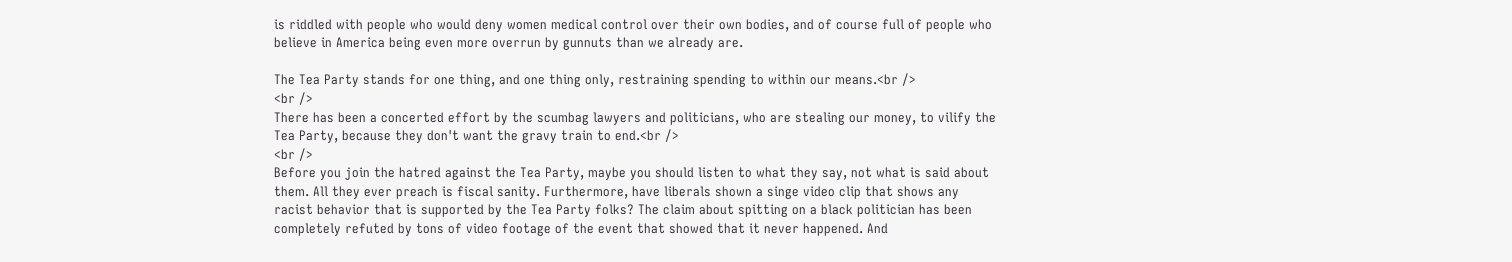is riddled with people who would deny women medical control over their own bodies, and of course full of people who believe in America being even more overrun by gunnuts than we already are.

The Tea Party stands for one thing, and one thing only, restraining spending to within our means.<br />
<br />
There has been a concerted effort by the scumbag lawyers and politicians, who are stealing our money, to vilify the Tea Party, because they don't want the gravy train to end.<br />
<br />
Before you join the hatred against the Tea Party, maybe you should listen to what they say, not what is said about them. All they ever preach is fiscal sanity. Furthermore, have liberals shown a singe video clip that shows any racist behavior that is supported by the Tea Party folks? The claim about spitting on a black politician has been completely refuted by tons of video footage of the event that showed that it never happened. And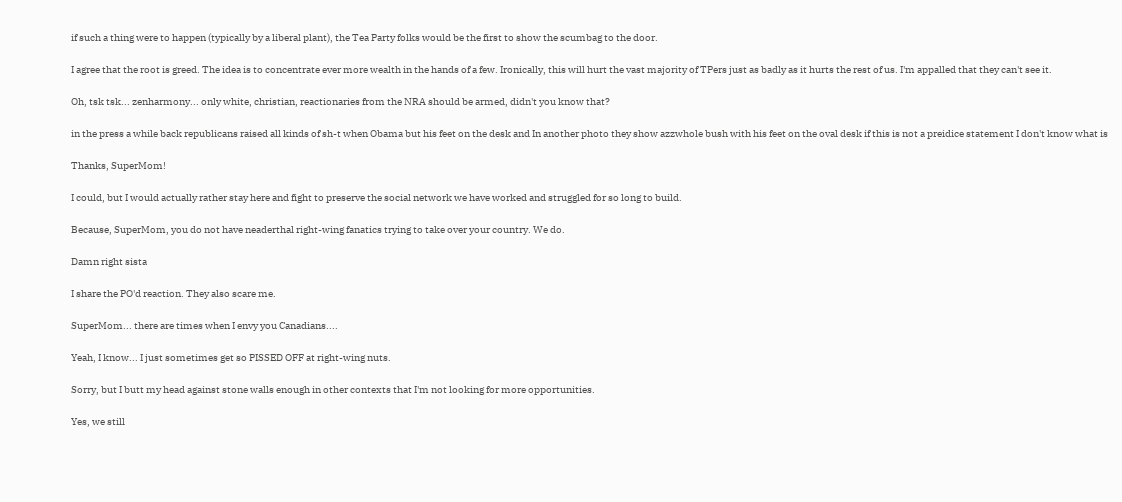if such a thing were to happen (typically by a liberal plant), the Tea Party folks would be the first to show the scumbag to the door.

I agree that the root is greed. The idea is to concentrate ever more wealth in the hands of a few. Ironically, this will hurt the vast majority of TPers just as badly as it hurts the rest of us. I'm appalled that they can't see it.

Oh, tsk tsk... zenharmony... only white, christian, reactionaries from the NRA should be armed, didn't you know that?

in the press a while back republicans raised all kinds of sh-t when Obama but his feet on the desk and In another photo they show azzwhole bush with his feet on the oval desk if this is not a preidice statement I don't know what is

Thanks, SuperMom!

I could, but I would actually rather stay here and fight to preserve the social network we have worked and struggled for so long to build.

Because, SuperMom, you do not have neaderthal right-wing fanatics trying to take over your country. We do.

Damn right sista

I share the PO'd reaction. They also scare me.

SuperMom... there are times when I envy you Canadians....

Yeah, I know... I just sometimes get so PISSED OFF at right-wing nuts.

Sorry, but I butt my head against stone walls enough in other contexts that I'm not looking for more opportunities.

Yes, we still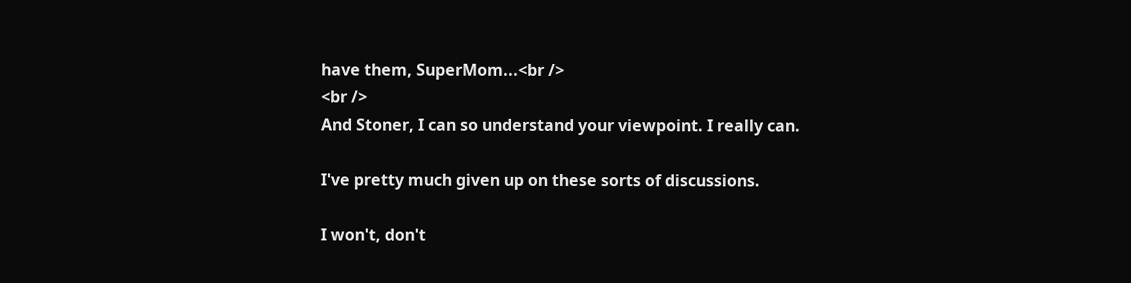have them, SuperMom...<br />
<br />
And Stoner, I can so understand your viewpoint. I really can.

I've pretty much given up on these sorts of discussions.

I won't, don't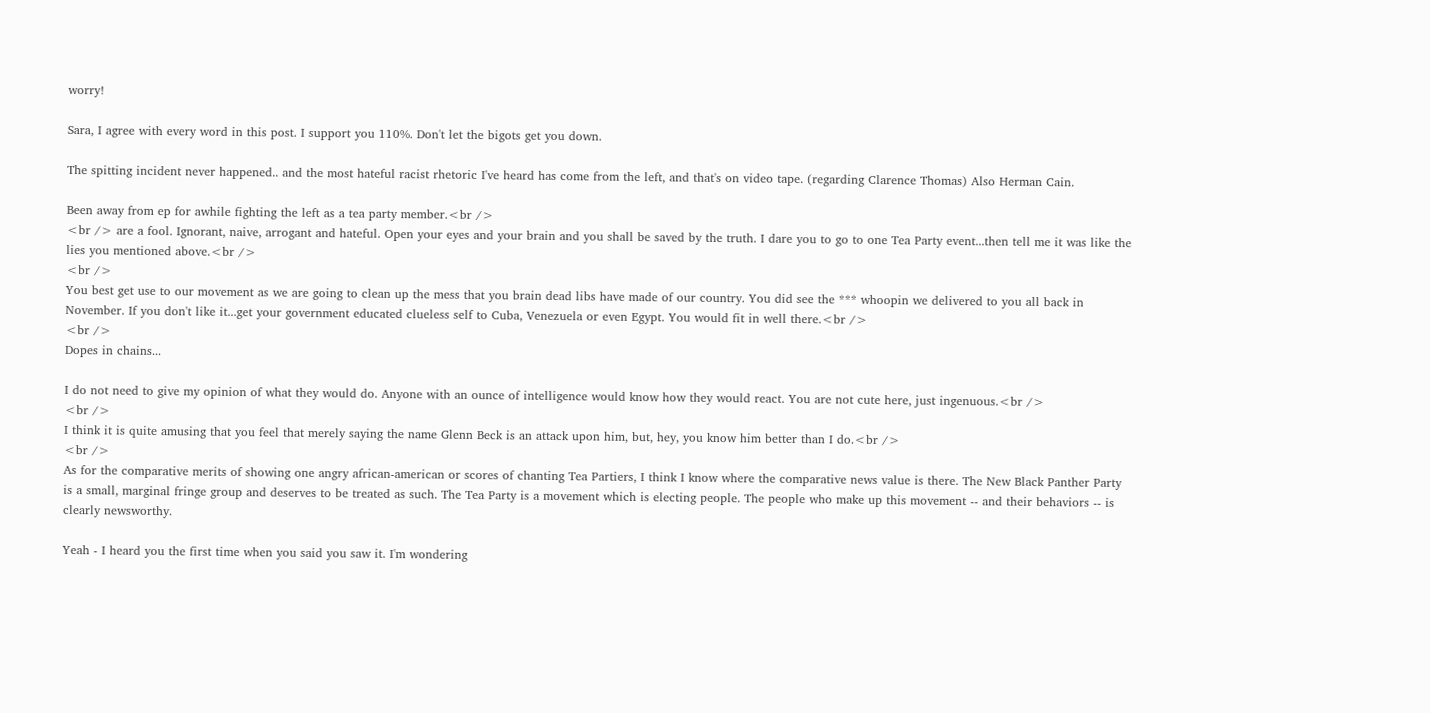worry!

Sara, I agree with every word in this post. I support you 110%. Don't let the bigots get you down.

The spitting incident never happened.. and the most hateful racist rhetoric I've heard has come from the left, and that's on video tape. (regarding Clarence Thomas) Also Herman Cain.

Been away from ep for awhile fighting the left as a tea party member.<br />
<br /> are a fool. Ignorant, naive, arrogant and hateful. Open your eyes and your brain and you shall be saved by the truth. I dare you to go to one Tea Party event...then tell me it was like the lies you mentioned above.<br />
<br />
You best get use to our movement as we are going to clean up the mess that you brain dead libs have made of our country. You did see the *** whoopin we delivered to you all back in November. If you don't like it...get your government educated clueless self to Cuba, Venezuela or even Egypt. You would fit in well there.<br />
<br />
Dopes in chains...

I do not need to give my opinion of what they would do. Anyone with an ounce of intelligence would know how they would react. You are not cute here, just ingenuous.<br />
<br />
I think it is quite amusing that you feel that merely saying the name Glenn Beck is an attack upon him, but, hey, you know him better than I do.<br />
<br />
As for the comparative merits of showing one angry african-american or scores of chanting Tea Partiers, I think I know where the comparative news value is there. The New Black Panther Party is a small, marginal fringe group and deserves to be treated as such. The Tea Party is a movement which is electing people. The people who make up this movement -- and their behaviors -- is clearly newsworthy.

Yeah - I heard you the first time when you said you saw it. I'm wondering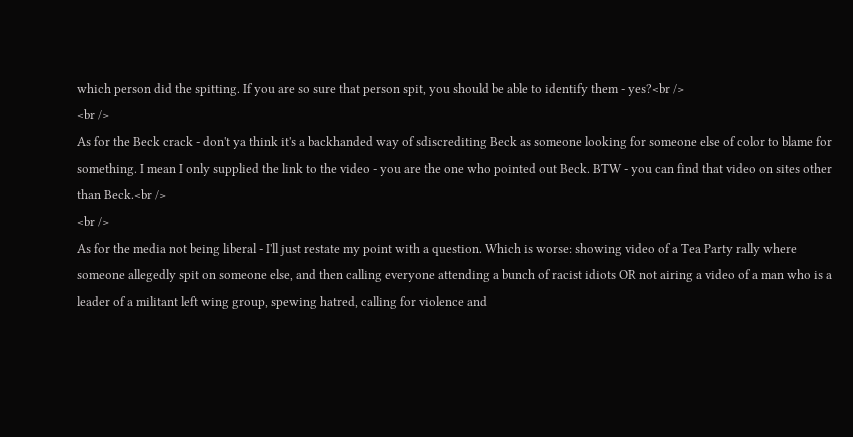which person did the spitting. If you are so sure that person spit, you should be able to identify them - yes?<br />
<br />
As for the Beck crack - don't ya think it's a backhanded way of sdiscrediting Beck as someone looking for someone else of color to blame for something. I mean I only supplied the link to the video - you are the one who pointed out Beck. BTW - you can find that video on sites other than Beck.<br />
<br />
As for the media not being liberal - I'll just restate my point with a question. Which is worse: showing video of a Tea Party rally where someone allegedly spit on someone else, and then calling everyone attending a bunch of racist idiots OR not airing a video of a man who is a leader of a militant left wing group, spewing hatred, calling for violence and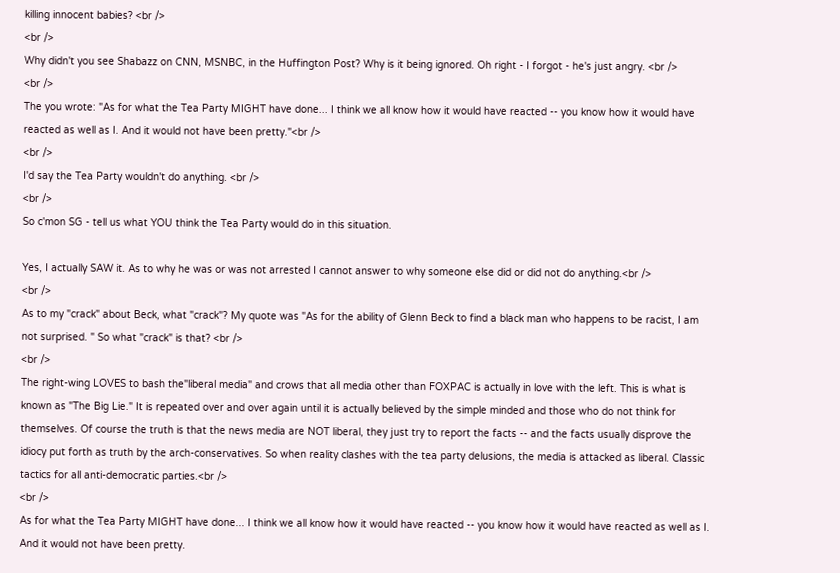killing innocent babies? <br />
<br />
Why didn't you see Shabazz on CNN, MSNBC, in the Huffington Post? Why is it being ignored. Oh right - I forgot - he's just angry. <br />
<br />
The you wrote: "As for what the Tea Party MIGHT have done... I think we all know how it would have reacted -- you know how it would have reacted as well as I. And it would not have been pretty."<br />
<br />
I'd say the Tea Party wouldn't do anything. <br />
<br />
So c'mon SG - tell us what YOU think the Tea Party would do in this situation.

Yes, I actually SAW it. As to why he was or was not arrested I cannot answer to why someone else did or did not do anything.<br />
<br />
As to my "crack" about Beck, what "crack"? My quote was "As for the ability of Glenn Beck to find a black man who happens to be racist, I am not surprised. " So what "crack" is that? <br />
<br />
The right-wing LOVES to bash the"liberal media" and crows that all media other than FOXPAC is actually in love with the left. This is what is known as "The Big Lie." It is repeated over and over again until it is actually believed by the simple minded and those who do not think for themselves. Of course the truth is that the news media are NOT liberal, they just try to report the facts -- and the facts usually disprove the idiocy put forth as truth by the arch-conservatives. So when reality clashes with the tea party delusions, the media is attacked as liberal. Classic tactics for all anti-democratic parties.<br />
<br />
As for what the Tea Party MIGHT have done... I think we all know how it would have reacted -- you know how it would have reacted as well as I. And it would not have been pretty.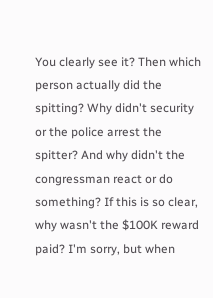You clearly see it? Then which person actually did the spitting? Why didn't security or the police arrest the spitter? And why didn't the congressman react or do something? If this is so clear, why wasn't the $100K reward paid? I'm sorry, but when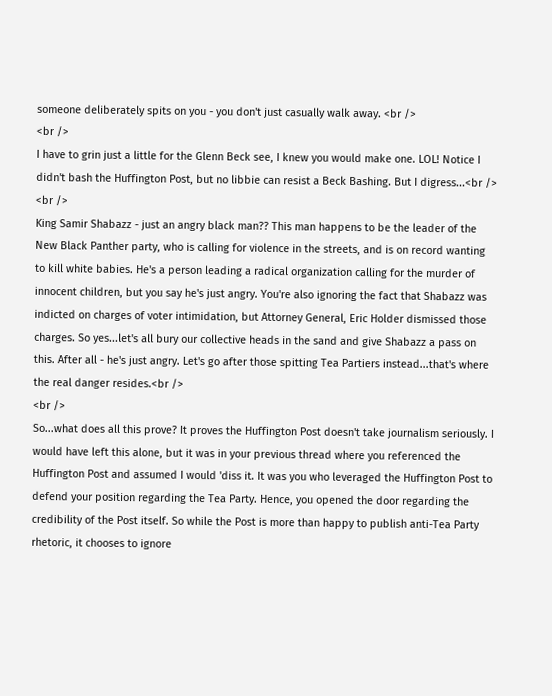someone deliberately spits on you - you don't just casually walk away. <br />
<br />
I have to grin just a little for the Glenn Beck see, I knew you would make one. LOL! Notice I didn't bash the Huffington Post, but no libbie can resist a Beck Bashing. But I digress...<br />
<br />
King Samir Shabazz - just an angry black man?? This man happens to be the leader of the New Black Panther party, who is calling for violence in the streets, and is on record wanting to kill white babies. He's a person leading a radical organization calling for the murder of innocent children, but you say he's just angry. You're also ignoring the fact that Shabazz was indicted on charges of voter intimidation, but Attorney General, Eric Holder dismissed those charges. So yes...let's all bury our collective heads in the sand and give Shabazz a pass on this. After all - he's just angry. Let's go after those spitting Tea Partiers instead...that's where the real danger resides.<br />
<br />
So...what does all this prove? It proves the Huffington Post doesn't take journalism seriously. I would have left this alone, but it was in your previous thread where you referenced the Huffington Post and assumed I would 'diss it. It was you who leveraged the Huffington Post to defend your position regarding the Tea Party. Hence, you opened the door regarding the credibility of the Post itself. So while the Post is more than happy to publish anti-Tea Party rhetoric, it chooses to ignore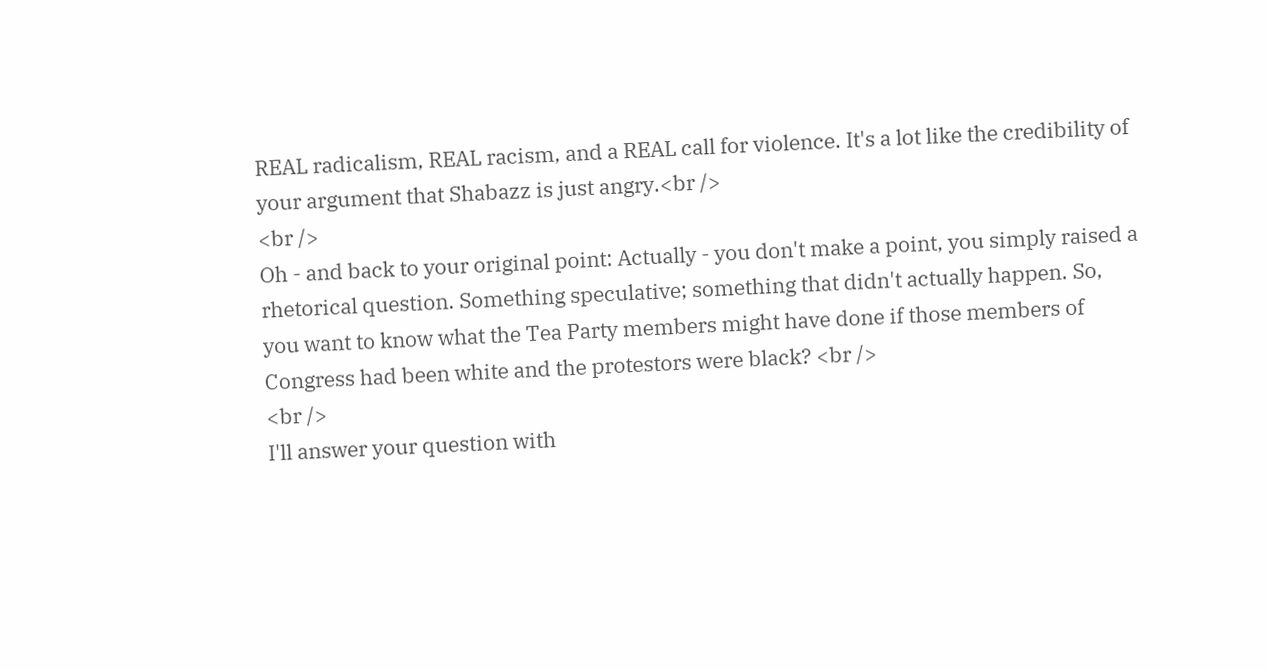REAL radicalism, REAL racism, and a REAL call for violence. It's a lot like the credibility of your argument that Shabazz is just angry.<br />
<br />
Oh - and back to your original point: Actually - you don't make a point, you simply raised a rhetorical question. Something speculative; something that didn't actually happen. So, you want to know what the Tea Party members might have done if those members of Congress had been white and the protestors were black? <br />
<br />
I'll answer your question with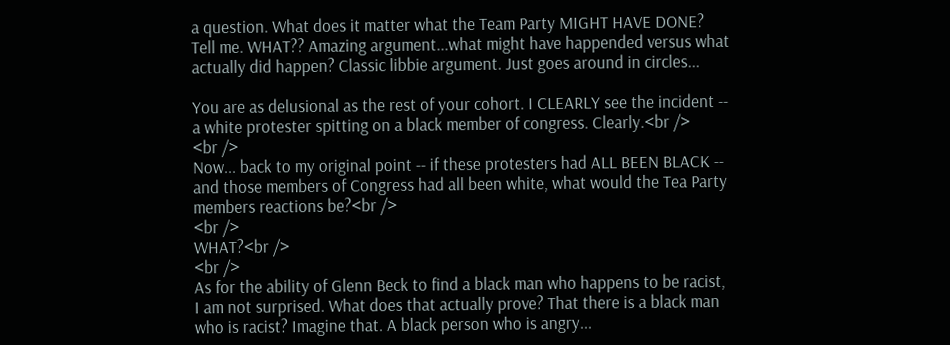a question. What does it matter what the Team Party MIGHT HAVE DONE? Tell me. WHAT?? Amazing argument...what might have happended versus what actually did happen? Classic libbie argument. Just goes around in circles...

You are as delusional as the rest of your cohort. I CLEARLY see the incident -- a white protester spitting on a black member of congress. Clearly.<br />
<br />
Now... back to my original point -- if these protesters had ALL BEEN BLACK -- and those members of Congress had all been white, what would the Tea Party members reactions be?<br />
<br />
WHAT?<br />
<br />
As for the ability of Glenn Beck to find a black man who happens to be racist, I am not surprised. What does that actually prove? That there is a black man who is racist? Imagine that. A black person who is angry...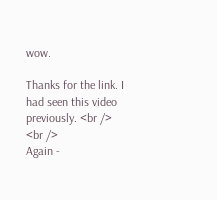wow.

Thanks for the link. I had seen this video previously. <br />
<br />
Again -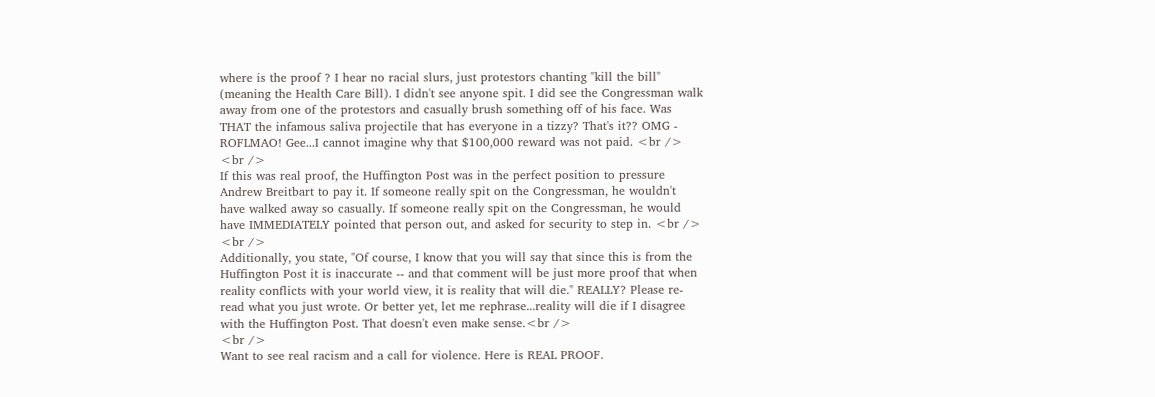where is the proof ? I hear no racial slurs, just protestors chanting "kill the bill" (meaning the Health Care Bill). I didn't see anyone spit. I did see the Congressman walk away from one of the protestors and casually brush something off of his face. Was THAT the infamous saliva projectile that has everyone in a tizzy? That's it?? OMG - ROFLMAO! Gee...I cannot imagine why that $100,000 reward was not paid. <br />
<br />
If this was real proof, the Huffington Post was in the perfect position to pressure Andrew Breitbart to pay it. If someone really spit on the Congressman, he wouldn't have walked away so casually. If someone really spit on the Congressman, he would have IMMEDIATELY pointed that person out, and asked for security to step in. <br />
<br />
Additionally, you state, "Of course, I know that you will say that since this is from the Huffington Post it is inaccurate -- and that comment will be just more proof that when reality conflicts with your world view, it is reality that will die." REALLY? Please re-read what you just wrote. Or better yet, let me rephrase...reality will die if I disagree with the Huffington Post. That doesn't even make sense.<br />
<br />
Want to see real racism and a call for violence. Here is REAL PROOF.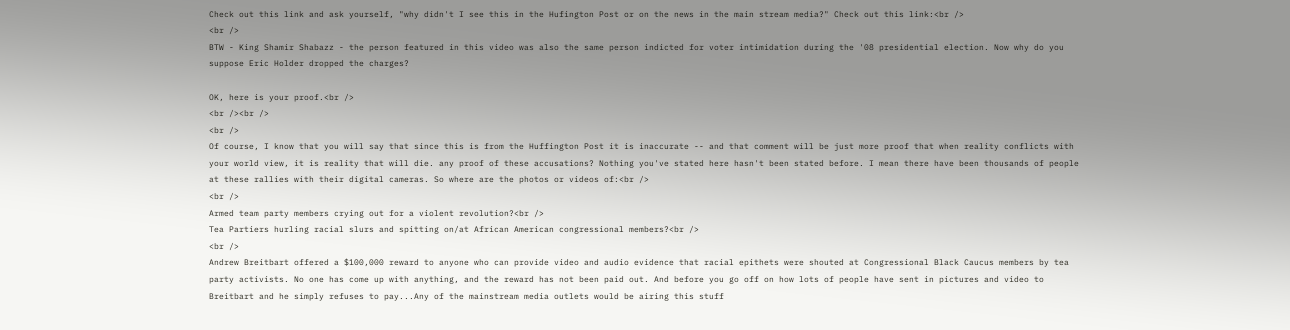Check out this link and ask yourself, "why didn't I see this in the Hufington Post or on the news in the main stream media?" Check out this link:<br />
<br />
BTW - King Shamir Shabazz - the person featured in this video was also the same person indicted for voter intimidation during the '08 presidential election. Now why do you suppose Eric Holder dropped the charges?

OK, here is your proof.<br />
<br /><br />
<br />
Of course, I know that you will say that since this is from the Huffington Post it is inaccurate -- and that comment will be just more proof that when reality conflicts with your world view, it is reality that will die. any proof of these accusations? Nothing you've stated here hasn't been stated before. I mean there have been thousands of people at these rallies with their digital cameras. So where are the photos or videos of:<br />
<br />
Armed team party members crying out for a violent revolution?<br />
Tea Partiers hurling racial slurs and spitting on/at African American congressional members?<br />
<br />
Andrew Breitbart offered a $100,000 reward to anyone who can provide video and audio evidence that racial epithets were shouted at Congressional Black Caucus members by tea party activists. No one has come up with anything, and the reward has not been paid out. And before you go off on how lots of people have sent in pictures and video to Breitbart and he simply refuses to pay...Any of the mainstream media outlets would be airing this stuff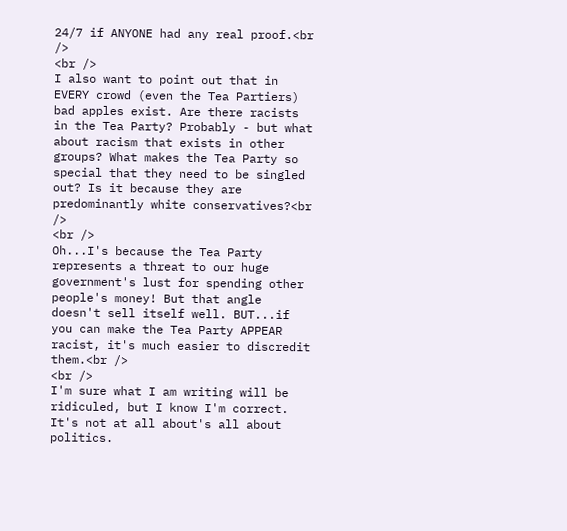24/7 if ANYONE had any real proof.<br />
<br />
I also want to point out that in EVERY crowd (even the Tea Partiers) bad apples exist. Are there racists in the Tea Party? Probably - but what about racism that exists in other groups? What makes the Tea Party so special that they need to be singled out? Is it because they are predominantly white conservatives?<br />
<br />
Oh...I's because the Tea Party represents a threat to our huge government's lust for spending other people's money! But that angle doesn't sell itself well. BUT...if you can make the Tea Party APPEAR racist, it's much easier to discredit them.<br />
<br />
I'm sure what I am writing will be ridiculed, but I know I'm correct. It's not at all about's all about politics.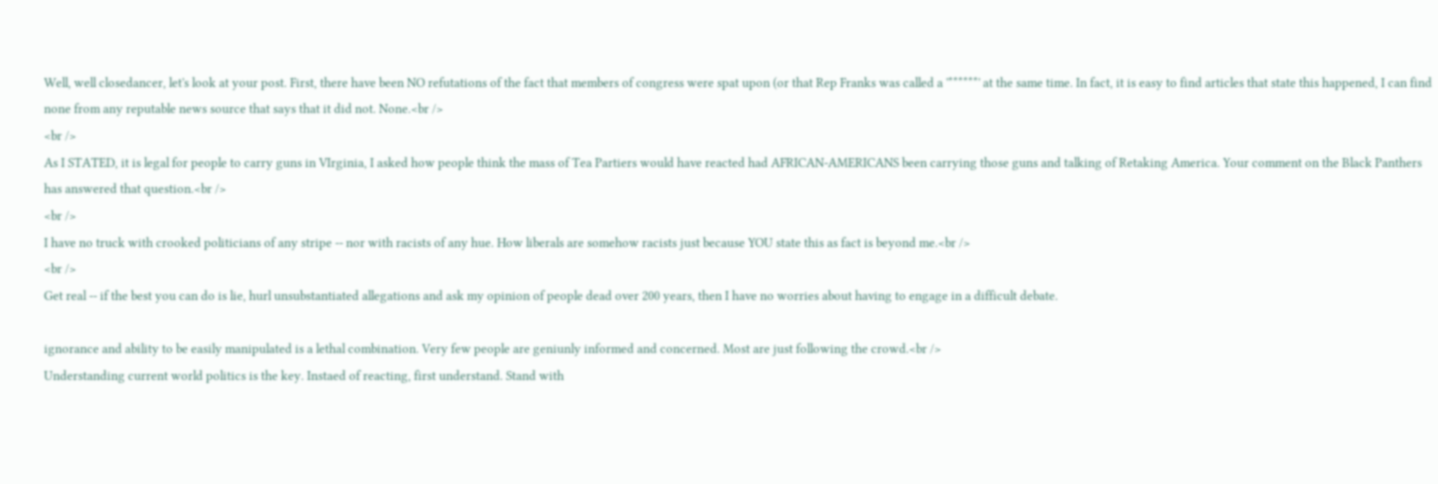Well, well closedancer, let's look at your post. First, there have been NO refutations of the fact that members of congress were spat upon (or that Rep Franks was called a '******' at the same time. In fact, it is easy to find articles that state this happened, I can find none from any reputable news source that says that it did not. None.<br />
<br />
As I STATED, it is legal for people to carry guns in VIrginia, I asked how people think the mass of Tea Partiers would have reacted had AFRICAN-AMERICANS been carrying those guns and talking of Retaking America. Your comment on the Black Panthers has answered that question.<br />
<br />
I have no truck with crooked politicians of any stripe -- nor with racists of any hue. How liberals are somehow racists just because YOU state this as fact is beyond me.<br />
<br />
Get real -- if the best you can do is lie, hurl unsubstantiated allegations and ask my opinion of people dead over 200 years, then I have no worries about having to engage in a difficult debate.

ignorance and ability to be easily manipulated is a lethal combination. Very few people are geniunly informed and concerned. Most are just following the crowd.<br />
Understanding current world politics is the key. Instaed of reacting, first understand. Stand with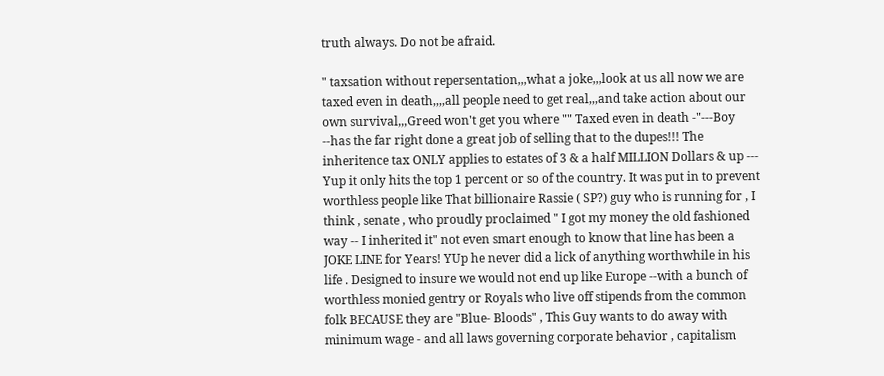truth always. Do not be afraid.

" taxsation without repersentation,,,what a joke,,,look at us all now we are taxed even in death,,,,all people need to get real,,,and take action about our own survival,,,Greed won't get you where "" Taxed even in death -"---Boy --has the far right done a great job of selling that to the dupes!!! The inheritence tax ONLY applies to estates of 3 & a half MILLION Dollars & up --- Yup it only hits the top 1 percent or so of the country. It was put in to prevent worthless people like That billionaire Rassie ( SP?) guy who is running for , I think , senate , who proudly proclaimed " I got my money the old fashioned way -- I inherited it" not even smart enough to know that line has been a JOKE LINE for Years! YUp he never did a lick of anything worthwhile in his life . Designed to insure we would not end up like Europe --with a bunch of worthless monied gentry or Royals who live off stipends from the common folk BECAUSE they are "Blue- Bloods" , This Guy wants to do away with minimum wage - and all laws governing corporate behavior , capitalism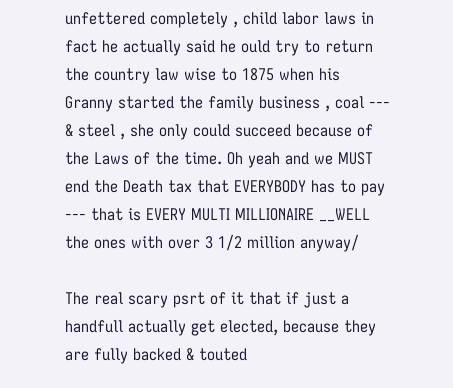unfettered completely , child labor laws in fact he actually said he ould try to return the country law wise to 1875 when his Granny started the family business , coal --- & steel , she only could succeed because of the Laws of the time. Oh yeah and we MUST end the Death tax that EVERYBODY has to pay --- that is EVERY MULTI MILLIONAIRE __WELL the ones with over 3 1/2 million anyway/

The real scary psrt of it that if just a handfull actually get elected, because they are fully backed & touted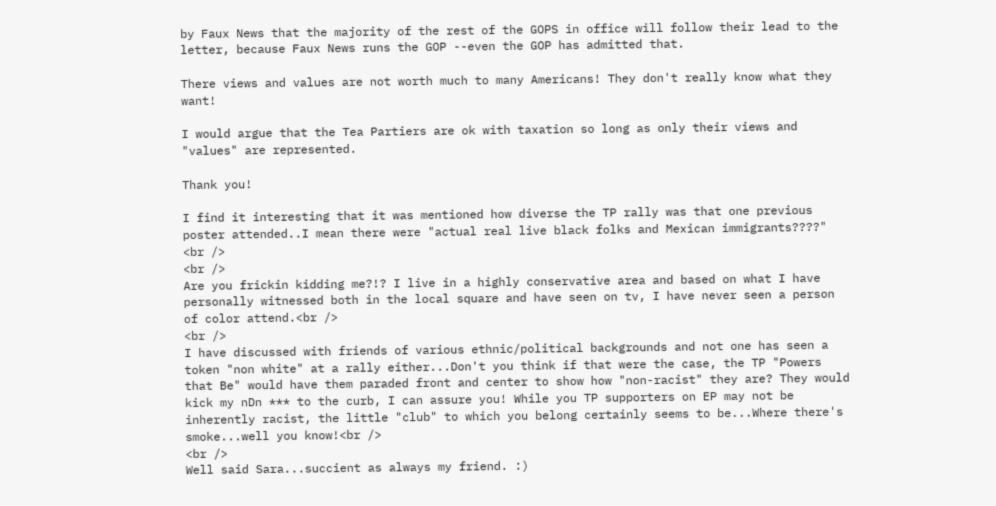by Faux News that the majority of the rest of the GOPS in office will follow their lead to the letter, because Faux News runs the GOP --even the GOP has admitted that.

There views and values are not worth much to many Americans! They don't really know what they want!

I would argue that the Tea Partiers are ok with taxation so long as only their views and "values" are represented.

Thank you!

I find it interesting that it was mentioned how diverse the TP rally was that one previous poster attended..I mean there were "actual real live black folks and Mexican immigrants????" <br />
<br />
Are you frickin kidding me?!? I live in a highly conservative area and based on what I have personally witnessed both in the local square and have seen on tv, I have never seen a person of color attend.<br />
<br />
I have discussed with friends of various ethnic/political backgrounds and not one has seen a token "non white" at a rally either...Don't you think if that were the case, the TP "Powers that Be" would have them paraded front and center to show how "non-racist" they are? They would kick my nDn *** to the curb, I can assure you! While you TP supporters on EP may not be inherently racist, the little "club" to which you belong certainly seems to be...Where there's smoke...well you know!<br />
<br />
Well said Sara...succient as always my friend. :)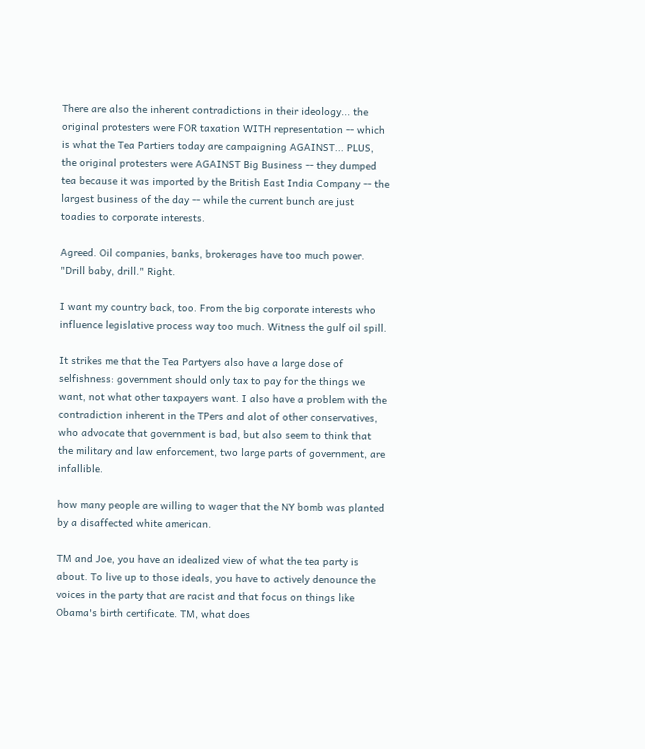There are also the inherent contradictions in their ideology... the original protesters were FOR taxation WITH representation -- which is what the Tea Partiers today are campaigning AGAINST... PLUS, the original protesters were AGAINST Big Business -- they dumped tea because it was imported by the British East India Company -- the largest business of the day -- while the current bunch are just toadies to corporate interests.

Agreed. Oil companies, banks, brokerages have too much power. "Drill baby, drill." Right.

I want my country back, too. From the big corporate interests who influence legislative process way too much. Witness the gulf oil spill.

It strikes me that the Tea Partyers also have a large dose of selfishness: government should only tax to pay for the things we want, not what other taxpayers want. I also have a problem with the contradiction inherent in the TPers and alot of other conservatives, who advocate that government is bad, but also seem to think that the military and law enforcement, two large parts of government, are infallible.

how many people are willing to wager that the NY bomb was planted by a disaffected white american.

TM and Joe, you have an idealized view of what the tea party is about. To live up to those ideals, you have to actively denounce the voices in the party that are racist and that focus on things like Obama's birth certificate. TM, what does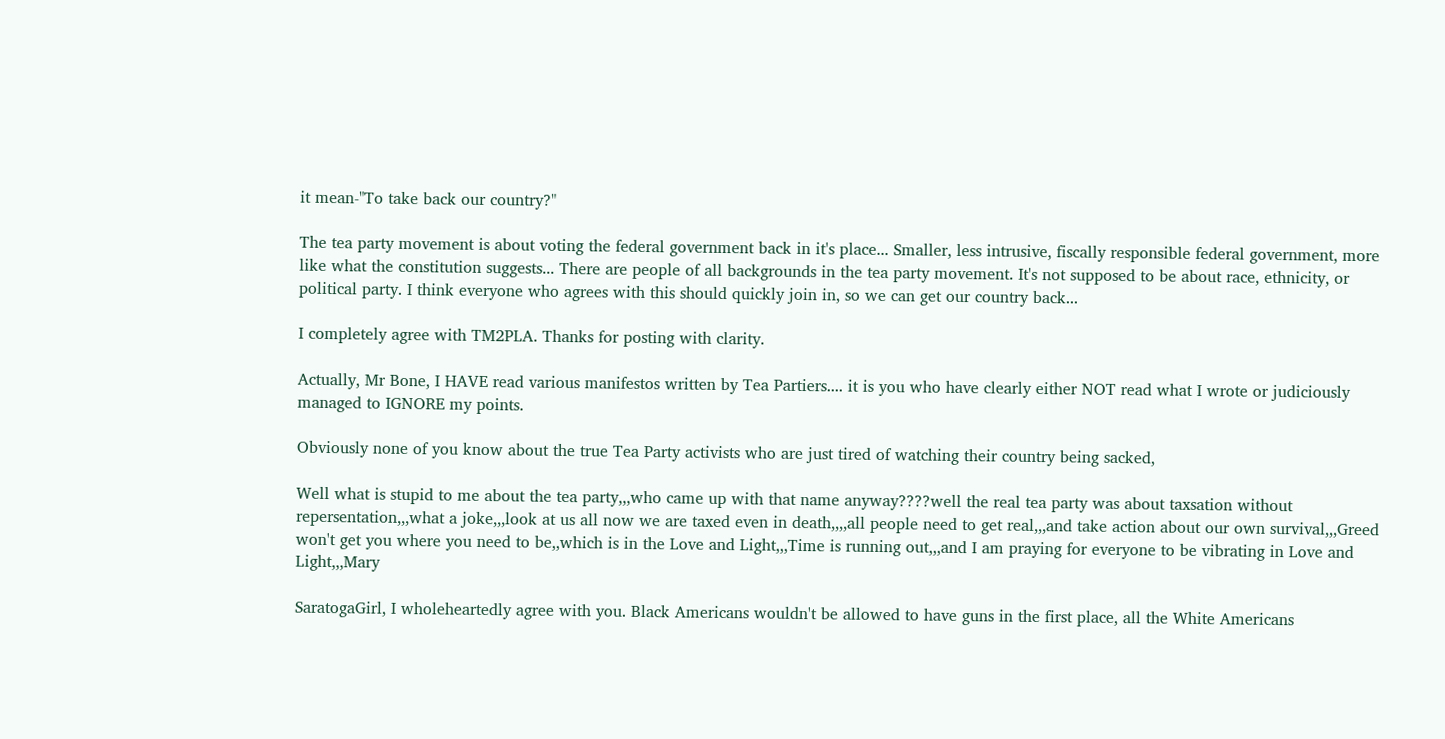it mean-"To take back our country?"

The tea party movement is about voting the federal government back in it's place... Smaller, less intrusive, fiscally responsible federal government, more like what the constitution suggests... There are people of all backgrounds in the tea party movement. It's not supposed to be about race, ethnicity, or political party. I think everyone who agrees with this should quickly join in, so we can get our country back...

I completely agree with TM2PLA. Thanks for posting with clarity.

Actually, Mr Bone, I HAVE read various manifestos written by Tea Partiers.... it is you who have clearly either NOT read what I wrote or judiciously managed to IGNORE my points.

Obviously none of you know about the true Tea Party activists who are just tired of watching their country being sacked,

Well what is stupid to me about the tea party,,,who came up with that name anyway????well the real tea party was about taxsation without repersentation,,,what a joke,,,look at us all now we are taxed even in death,,,,all people need to get real,,,and take action about our own survival,,,Greed won't get you where you need to be,,which is in the Love and Light,,,Time is running out,,,and I am praying for everyone to be vibrating in Love and Light,,,Mary

SaratogaGirl, I wholeheartedly agree with you. Black Americans wouldn't be allowed to have guns in the first place, all the White Americans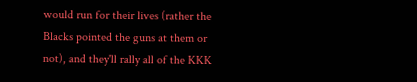would run for their lives (rather the Blacks pointed the guns at them or not), and they'll rally all of the KKK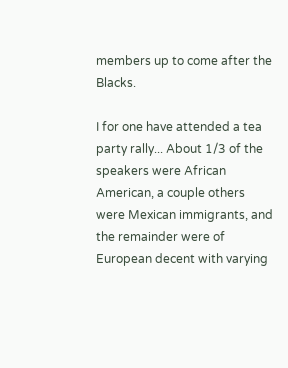members up to come after the Blacks.

I for one have attended a tea party rally... About 1/3 of the speakers were African American, a couple others were Mexican immigrants, and the remainder were of European decent with varying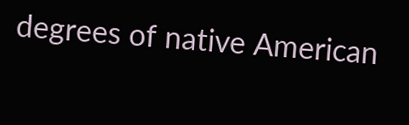degrees of native American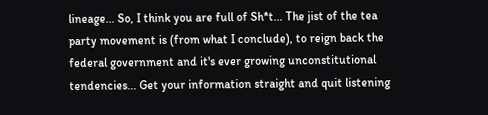lineage... So, I think you are full of Sh*t... The jist of the tea party movement is (from what I conclude), to reign back the federal government and it's ever growing unconstitutional tendencies... Get your information straight and quit listening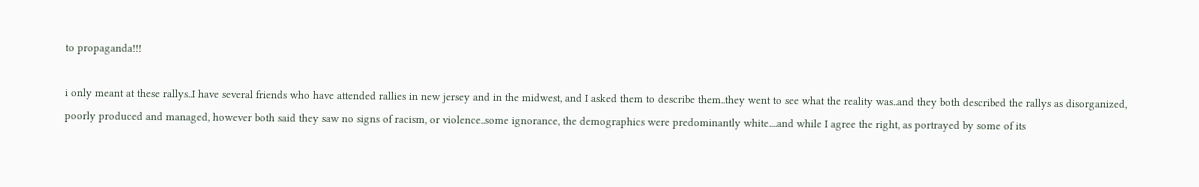to propaganda!!!

i only meant at these rallys..I have several friends who have attended rallies in new jersey and in the midwest, and I asked them to describe them..they went to see what the reality was..and they both described the rallys as disorganized, poorly produced and managed, however both said they saw no signs of racism, or violence..some ignorance, the demographics were predominantly white....and while I agree the right, as portrayed by some of its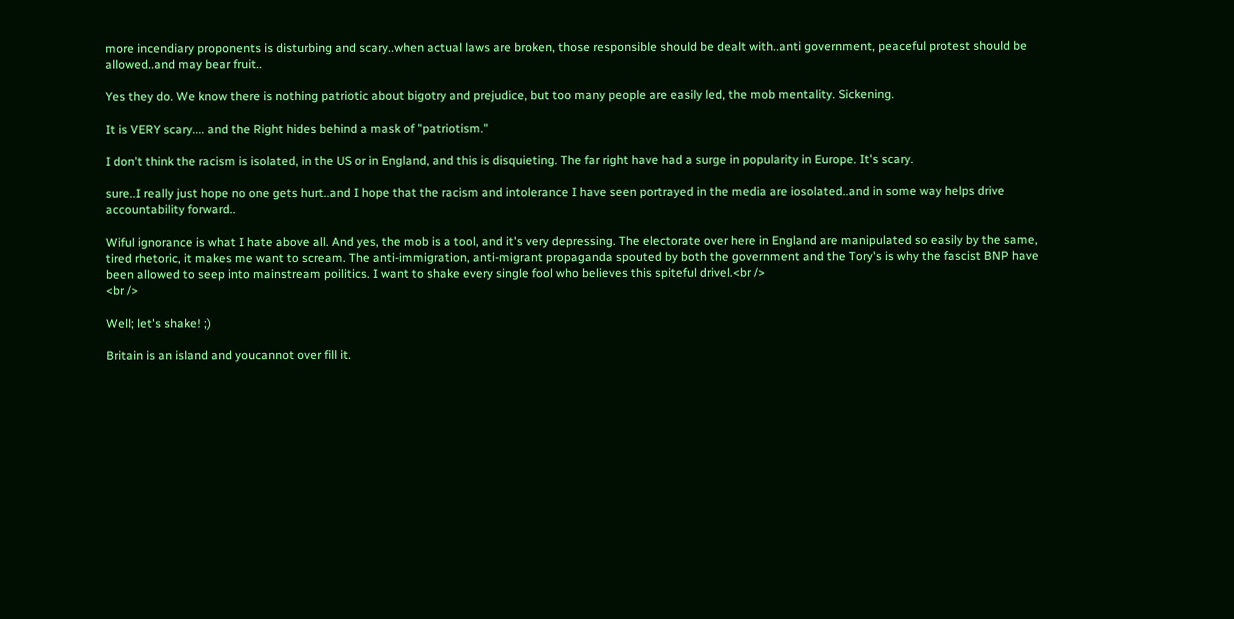more incendiary proponents is disturbing and scary..when actual laws are broken, those responsible should be dealt with..anti government, peaceful protest should be allowed..and may bear fruit..

Yes they do. We know there is nothing patriotic about bigotry and prejudice, but too many people are easily led, the mob mentality. Sickening.

It is VERY scary.... and the Right hides behind a mask of "patriotism."

I don't think the racism is isolated, in the US or in England, and this is disquieting. The far right have had a surge in popularity in Europe. It's scary.

sure..I really just hope no one gets hurt..and I hope that the racism and intolerance I have seen portrayed in the media are iosolated..and in some way helps drive accountability forward..

Wiful ignorance is what I hate above all. And yes, the mob is a tool, and it's very depressing. The electorate over here in England are manipulated so easily by the same, tired rhetoric, it makes me want to scream. The anti-immigration, anti-migrant propaganda spouted by both the government and the Tory's is why the fascist BNP have been allowed to seep into mainstream poilitics. I want to shake every single fool who believes this spiteful drivel.<br />
<br />

Well; let's shake! ;)

Britain is an island and youcannot over fill it.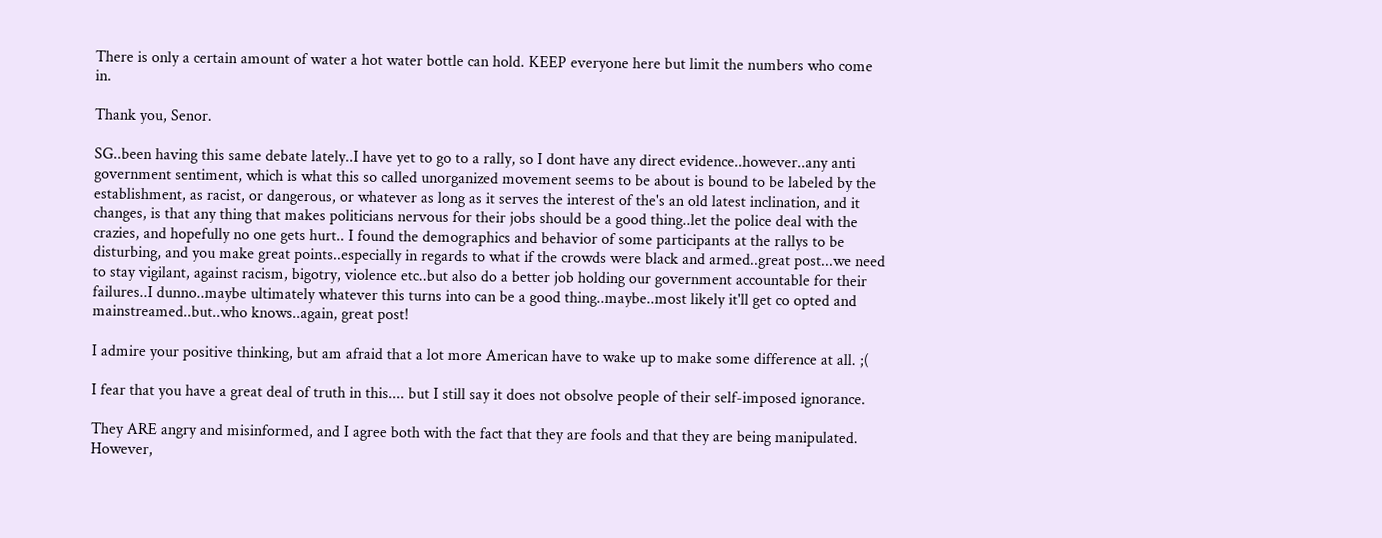There is only a certain amount of water a hot water bottle can hold. KEEP everyone here but limit the numbers who come in.

Thank you, Senor.

SG..been having this same debate lately..I have yet to go to a rally, so I dont have any direct evidence..however..any anti government sentiment, which is what this so called unorganized movement seems to be about is bound to be labeled by the establishment, as racist, or dangerous, or whatever as long as it serves the interest of the's an old latest inclination, and it changes, is that any thing that makes politicians nervous for their jobs should be a good thing..let the police deal with the crazies, and hopefully no one gets hurt.. I found the demographics and behavior of some participants at the rallys to be disturbing, and you make great points..especially in regards to what if the crowds were black and armed..great post...we need to stay vigilant, against racism, bigotry, violence etc..but also do a better job holding our government accountable for their failures..I dunno..maybe ultimately whatever this turns into can be a good thing..maybe..most likely it'll get co opted and mainstreamed..but..who knows..again, great post!

I admire your positive thinking, but am afraid that a lot more American have to wake up to make some difference at all. ;(

I fear that you have a great deal of truth in this.... but I still say it does not obsolve people of their self-imposed ignorance.

They ARE angry and misinformed, and I agree both with the fact that they are fools and that they are being manipulated. However,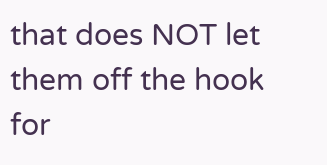that does NOT let them off the hook for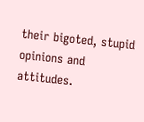their bigoted, stupid opinions and attitudes.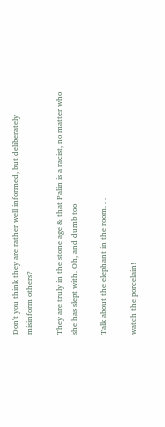Don't you think they are rather well informed, but deliberately misinform others?

They are truly in the stone age & that Palin is a racist, no matter who she has slept with. Oh, and dumb too

Talk about the elephant in the room. . .

watch the porcelain!